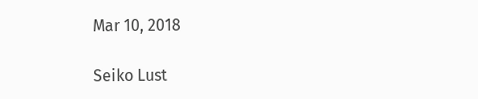Mar 10, 2018

Seiko Lust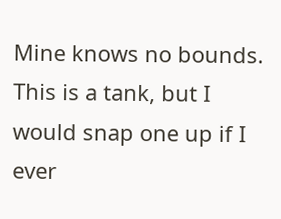Mine knows no bounds. This is a tank, but I would snap one up if I ever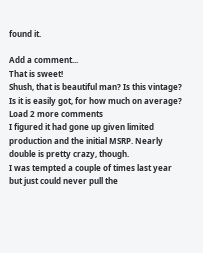found it.

Add a comment...
That is sweet!
Shush, that is beautiful man? Is this vintage? Is it is easily got, for how much on average?
Load 2 more comments
I figured it had gone up given limited production and the initial MSRP. Nearly double is pretty crazy, though.
I was tempted a couple of times last year but just could never pull the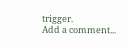trigger.
Add a comment...